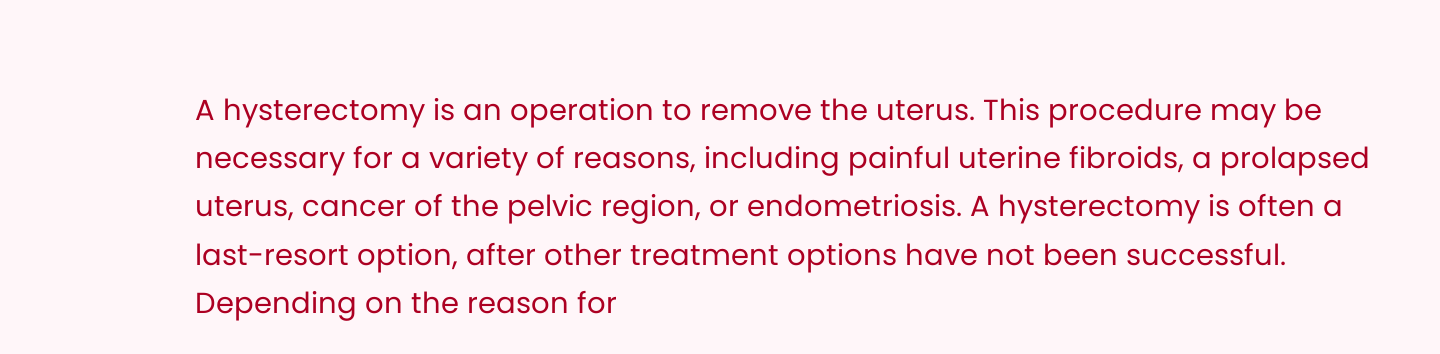A hysterectomy is an operation to remove the uterus. This procedure may be necessary for a variety of reasons, including painful uterine fibroids, a prolapsed uterus, cancer of the pelvic region, or endometriosis. A hysterectomy is often a last-resort option, after other treatment options have not been successful. Depending on the reason for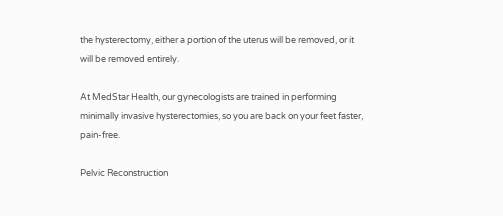the hysterectomy, either a portion of the uterus will be removed, or it will be removed entirely.

At MedStar Health, our gynecologists are trained in performing minimally invasive hysterectomies, so you are back on your feet faster, pain-free.

Pelvic Reconstruction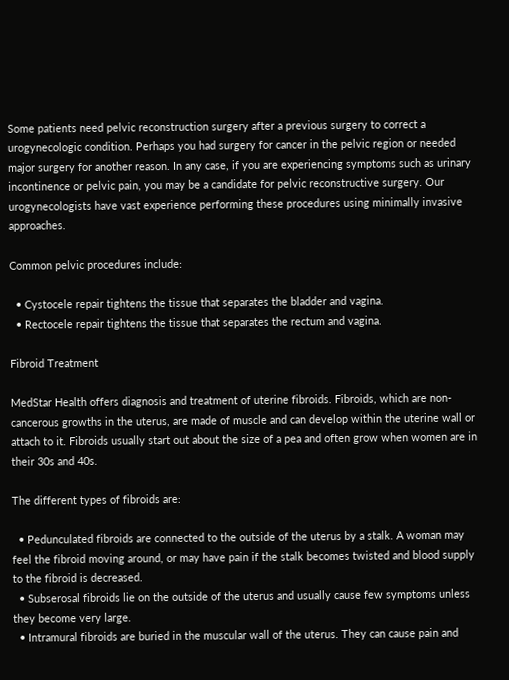Some patients need pelvic reconstruction surgery after a previous surgery to correct a urogynecologic condition. Perhaps you had surgery for cancer in the pelvic region or needed major surgery for another reason. In any case, if you are experiencing symptoms such as urinary incontinence or pelvic pain, you may be a candidate for pelvic reconstructive surgery. Our urogynecologists have vast experience performing these procedures using minimally invasive approaches.

Common pelvic procedures include:

  • Cystocele repair tightens the tissue that separates the bladder and vagina.
  • Rectocele repair tightens the tissue that separates the rectum and vagina.

Fibroid Treatment

MedStar Health offers diagnosis and treatment of uterine fibroids. Fibroids, which are non-cancerous growths in the uterus, are made of muscle and can develop within the uterine wall or attach to it. Fibroids usually start out about the size of a pea and often grow when women are in their 30s and 40s.

The different types of fibroids are:

  • Pedunculated fibroids are connected to the outside of the uterus by a stalk. A woman may feel the fibroid moving around, or may have pain if the stalk becomes twisted and blood supply to the fibroid is decreased.
  • Subserosal fibroids lie on the outside of the uterus and usually cause few symptoms unless they become very large.
  • Intramural fibroids are buried in the muscular wall of the uterus. They can cause pain and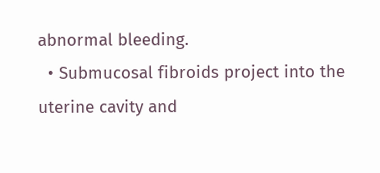abnormal bleeding.
  • Submucosal fibroids project into the uterine cavity and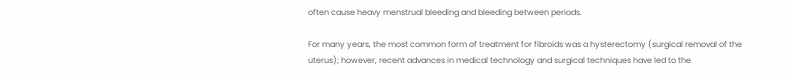often cause heavy menstrual bleeding and bleeding between periods.

For many years, the most common form of treatment for fibroids was a hysterectomy (surgical removal of the uterus); however, recent advances in medical technology and surgical techniques have led to the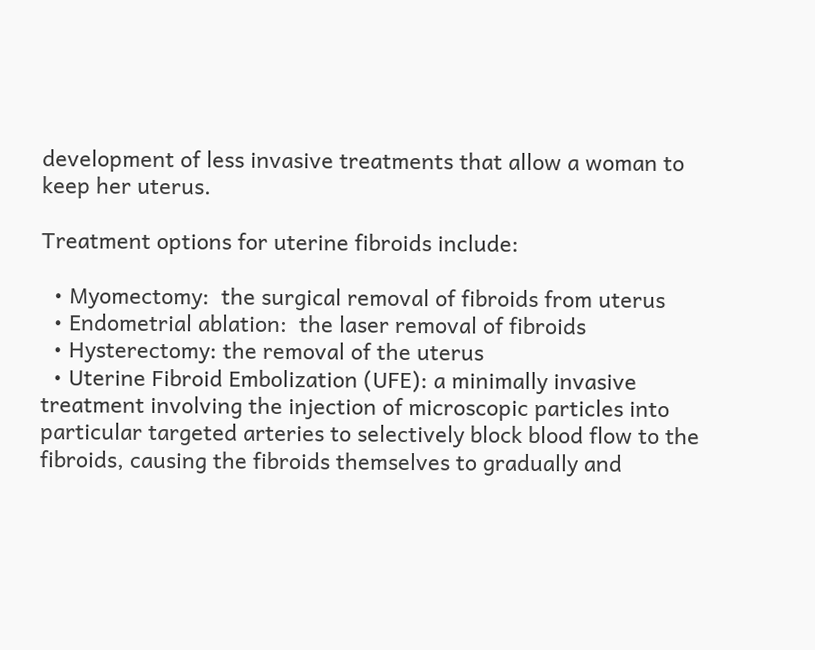development of less invasive treatments that allow a woman to keep her uterus.

Treatment options for uterine fibroids include:

  • Myomectomy:  the surgical removal of fibroids from uterus
  • Endometrial ablation:  the laser removal of fibroids
  • Hysterectomy: the removal of the uterus
  • Uterine Fibroid Embolization (UFE): a minimally invasive treatment involving the injection of microscopic particles into particular targeted arteries to selectively block blood flow to the fibroids, causing the fibroids themselves to gradually and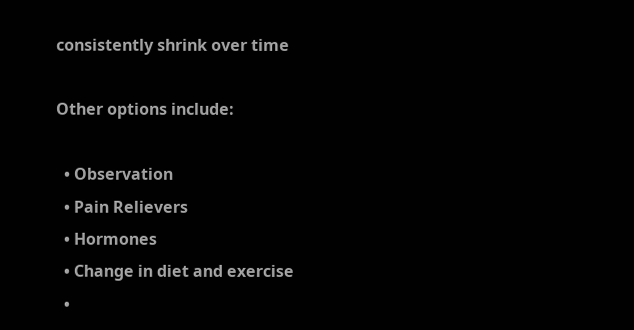consistently shrink over time

Other options include:

  • Observation
  • Pain Relievers
  • Hormones
  • Change in diet and exercise
  •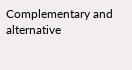Complementary and alternative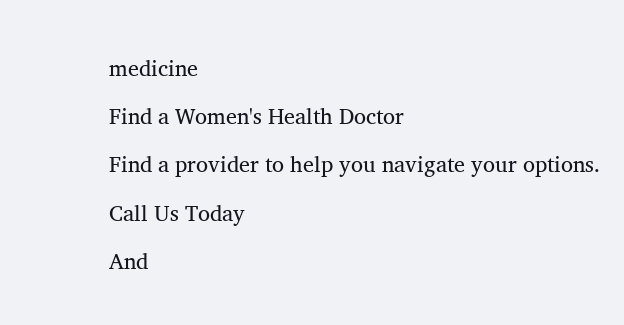medicine

Find a Women's Health Doctor

Find a provider to help you navigate your options.

Call Us Today

And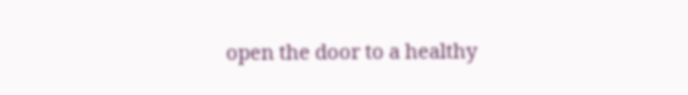open the door to a healthy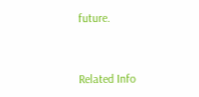future.


Related Info